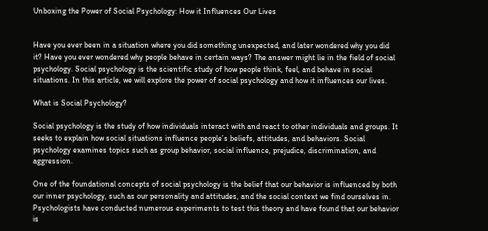Unboxing the Power of Social Psychology: How it Influences Our Lives


Have you ever been in a situation where you did something unexpected, and later wondered why you did it? Have you ever wondered why people behave in certain ways? The answer might lie in the field of social psychology. Social psychology is the scientific study of how people think, feel, and behave in social situations. In this article, we will explore the power of social psychology and how it influences our lives.

What is Social Psychology?

Social psychology is the study of how individuals interact with and react to other individuals and groups. It seeks to explain how social situations influence people’s beliefs, attitudes, and behaviors. Social psychology examines topics such as group behavior, social influence, prejudice, discrimination, and aggression.

One of the foundational concepts of social psychology is the belief that our behavior is influenced by both our inner psychology, such as our personality and attitudes, and the social context we find ourselves in. Psychologists have conducted numerous experiments to test this theory and have found that our behavior is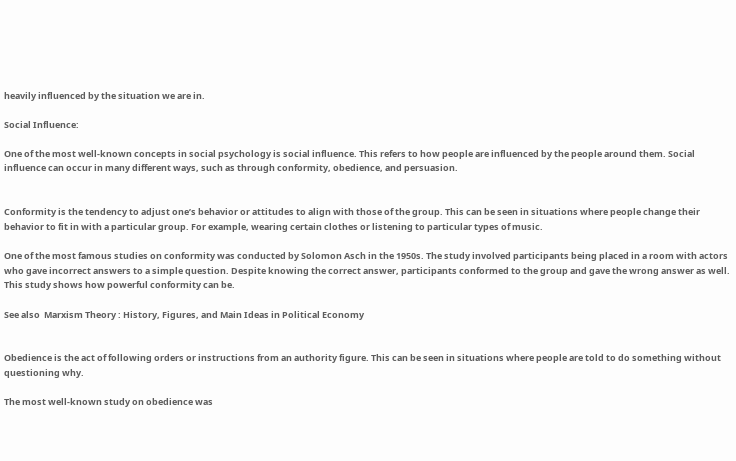heavily influenced by the situation we are in.

Social Influence:

One of the most well-known concepts in social psychology is social influence. This refers to how people are influenced by the people around them. Social influence can occur in many different ways, such as through conformity, obedience, and persuasion.


Conformity is the tendency to adjust one’s behavior or attitudes to align with those of the group. This can be seen in situations where people change their behavior to fit in with a particular group. For example, wearing certain clothes or listening to particular types of music.

One of the most famous studies on conformity was conducted by Solomon Asch in the 1950s. The study involved participants being placed in a room with actors who gave incorrect answers to a simple question. Despite knowing the correct answer, participants conformed to the group and gave the wrong answer as well. This study shows how powerful conformity can be.

See also  Marxism Theory : History, Figures, and Main Ideas in Political Economy


Obedience is the act of following orders or instructions from an authority figure. This can be seen in situations where people are told to do something without questioning why.

The most well-known study on obedience was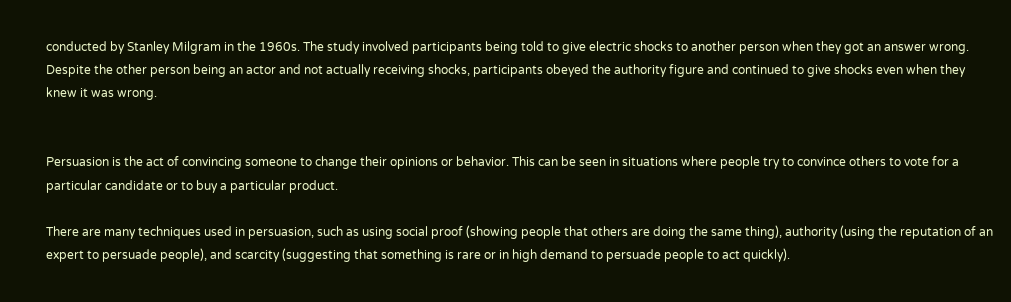conducted by Stanley Milgram in the 1960s. The study involved participants being told to give electric shocks to another person when they got an answer wrong. Despite the other person being an actor and not actually receiving shocks, participants obeyed the authority figure and continued to give shocks even when they knew it was wrong.


Persuasion is the act of convincing someone to change their opinions or behavior. This can be seen in situations where people try to convince others to vote for a particular candidate or to buy a particular product.

There are many techniques used in persuasion, such as using social proof (showing people that others are doing the same thing), authority (using the reputation of an expert to persuade people), and scarcity (suggesting that something is rare or in high demand to persuade people to act quickly).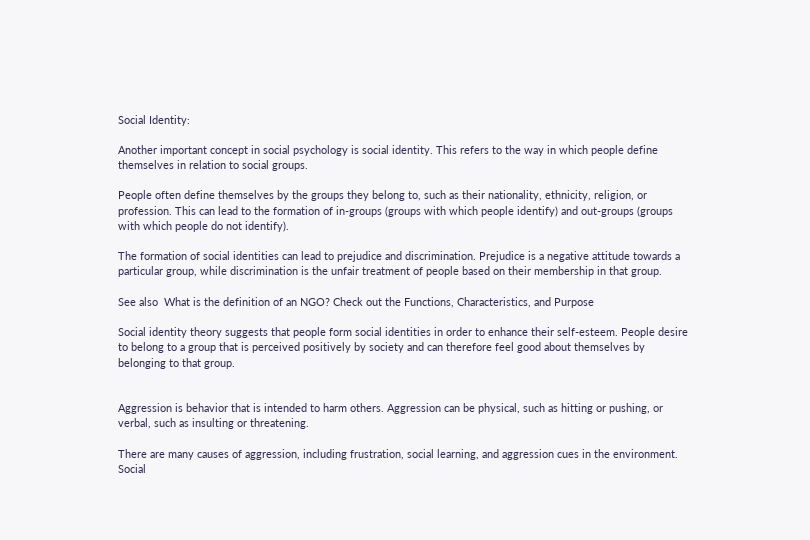Social Identity:

Another important concept in social psychology is social identity. This refers to the way in which people define themselves in relation to social groups.

People often define themselves by the groups they belong to, such as their nationality, ethnicity, religion, or profession. This can lead to the formation of in-groups (groups with which people identify) and out-groups (groups with which people do not identify).

The formation of social identities can lead to prejudice and discrimination. Prejudice is a negative attitude towards a particular group, while discrimination is the unfair treatment of people based on their membership in that group.

See also  What is the definition of an NGO? Check out the Functions, Characteristics, and Purpose

Social identity theory suggests that people form social identities in order to enhance their self-esteem. People desire to belong to a group that is perceived positively by society and can therefore feel good about themselves by belonging to that group.


Aggression is behavior that is intended to harm others. Aggression can be physical, such as hitting or pushing, or verbal, such as insulting or threatening.

There are many causes of aggression, including frustration, social learning, and aggression cues in the environment. Social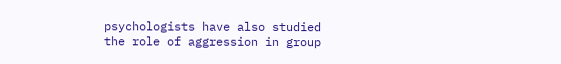psychologists have also studied the role of aggression in group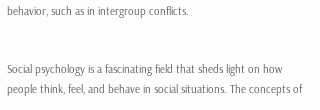behavior, such as in intergroup conflicts.


Social psychology is a fascinating field that sheds light on how people think, feel, and behave in social situations. The concepts of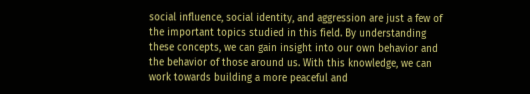social influence, social identity, and aggression are just a few of the important topics studied in this field. By understanding these concepts, we can gain insight into our own behavior and the behavior of those around us. With this knowledge, we can work towards building a more peaceful and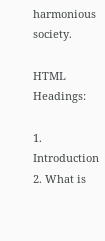harmonious society.

HTML Headings:

1. Introduction
2. What is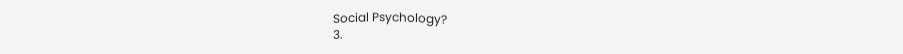Social Psychology?
3.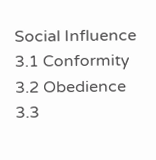Social Influence
3.1 Conformity
3.2 Obedience
3.3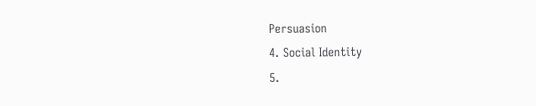Persuasion
4. Social Identity
5.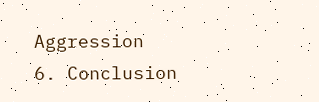Aggression
6. Conclusion